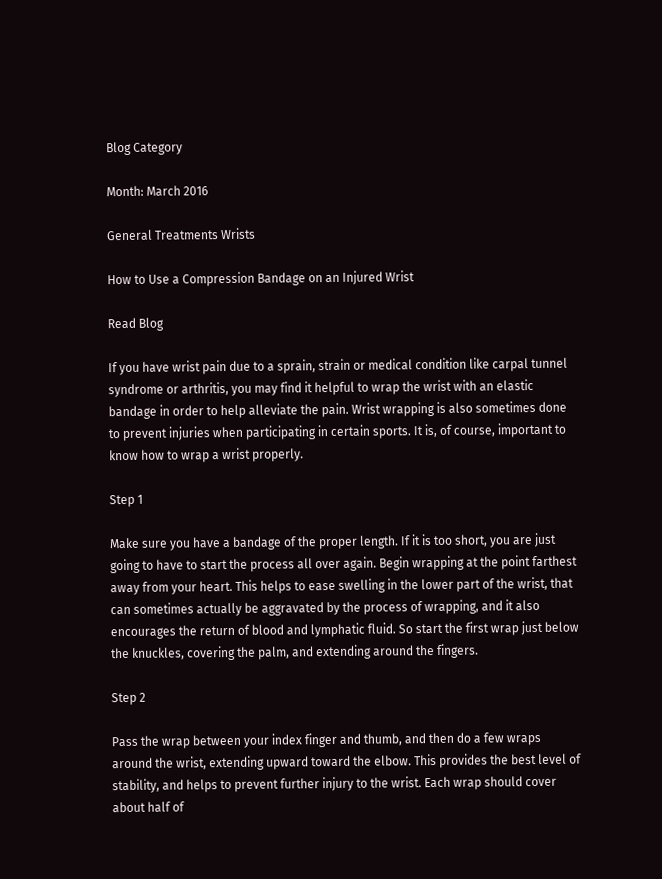Blog Category

Month: March 2016

General Treatments Wrists

How to Use a Compression Bandage on an Injured Wrist

Read Blog

If you have wrist pain due to a sprain, strain or medical condition like carpal tunnel syndrome or arthritis, you may find it helpful to wrap the wrist with an elastic bandage in order to help alleviate the pain. Wrist wrapping is also sometimes done to prevent injuries when participating in certain sports. It is, of course, important to know how to wrap a wrist properly.

Step 1

Make sure you have a bandage of the proper length. If it is too short, you are just going to have to start the process all over again. Begin wrapping at the point farthest away from your heart. This helps to ease swelling in the lower part of the wrist, that can sometimes actually be aggravated by the process of wrapping, and it also encourages the return of blood and lymphatic fluid. So start the first wrap just below the knuckles, covering the palm, and extending around the fingers.

Step 2

Pass the wrap between your index finger and thumb, and then do a few wraps around the wrist, extending upward toward the elbow. This provides the best level of stability, and helps to prevent further injury to the wrist. Each wrap should cover about half of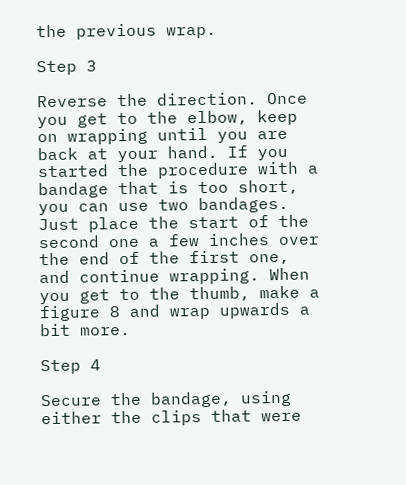the previous wrap.

Step 3

Reverse the direction. Once you get to the elbow, keep on wrapping until you are back at your hand. If you started the procedure with a bandage that is too short, you can use two bandages. Just place the start of the second one a few inches over the end of the first one, and continue wrapping. When you get to the thumb, make a figure 8 and wrap upwards a bit more.

Step 4

Secure the bandage, using either the clips that were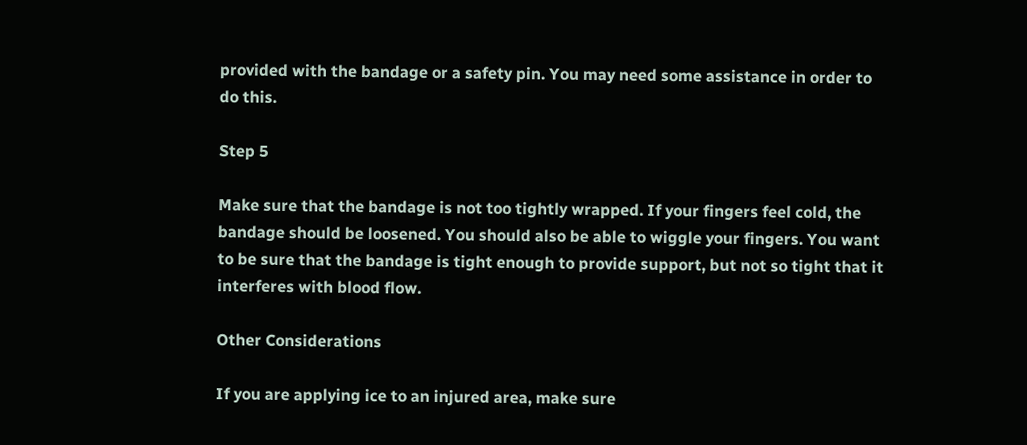provided with the bandage or a safety pin. You may need some assistance in order to do this.

Step 5

Make sure that the bandage is not too tightly wrapped. If your fingers feel cold, the bandage should be loosened. You should also be able to wiggle your fingers. You want to be sure that the bandage is tight enough to provide support, but not so tight that it interferes with blood flow.

Other Considerations

If you are applying ice to an injured area, make sure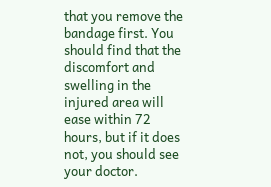that you remove the bandage first. You should find that the discomfort and swelling in the injured area will ease within 72 hours, but if it does not, you should see your doctor.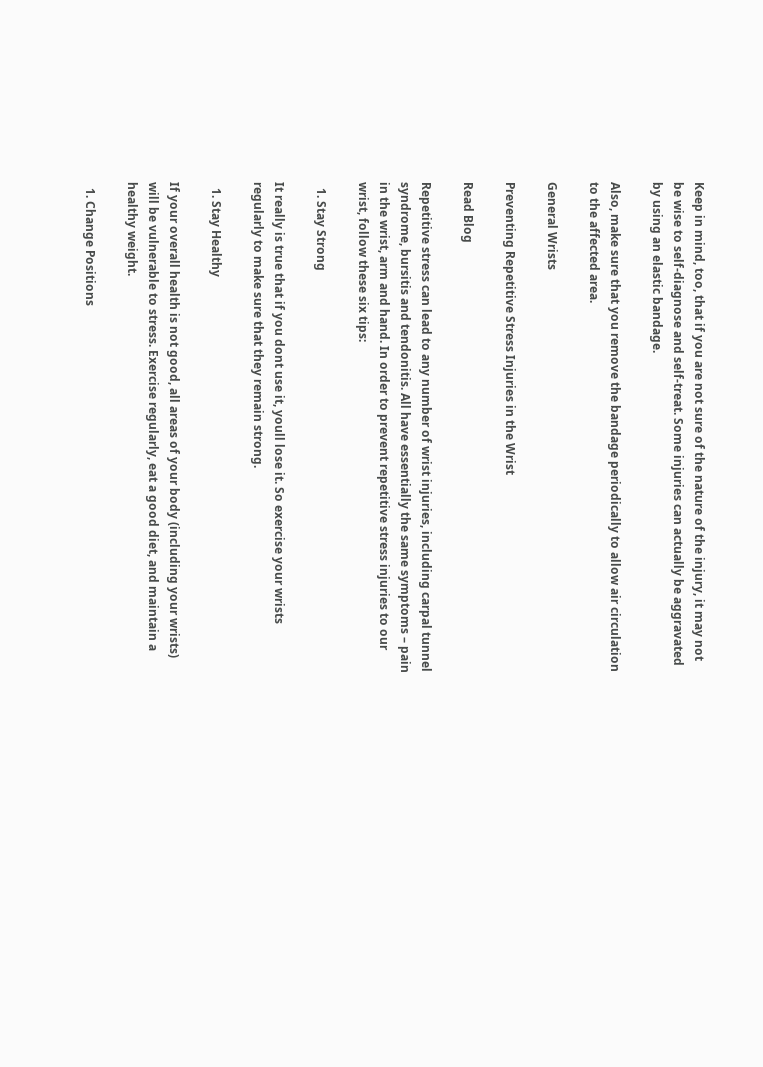Keep in mind, too, that if you are not sure of the nature of the injury, it may not be wise to self-diagnose and self-treat. Some injuries can actually be aggravated by using an elastic bandage.

Also, make sure that you remove the bandage periodically to allow air circulation to the affected area.

General Wrists

Preventing Repetitive Stress Injuries in the Wrist

Read Blog

Repetitive stress can lead to any number of wrist injuries, including carpal tunnel syndrome, bursitis and tendonitis. All have essentially the same symptoms – pain in the wrist, arm and hand. In order to prevent repetitive stress injuries to our wrist, follow these six tips:

  1. Stay Strong

It really is true that if you dont use it, youll lose it. So exercise your wrists regularly to make sure that they remain strong.

  1. Stay Healthy

If your overall health is not good, all areas of your body (including your wrists) will be vulnerable to stress. Exercise regularly, eat a good diet, and maintain a healthy weight.

  1. Change Positions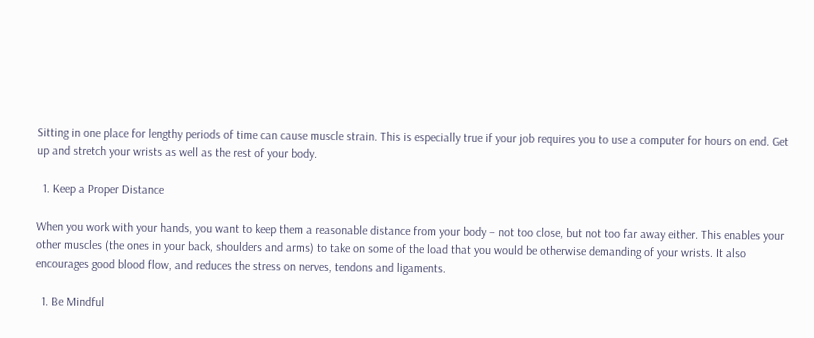Sitting in one place for lengthy periods of time can cause muscle strain. This is especially true if your job requires you to use a computer for hours on end. Get up and stretch your wrists as well as the rest of your body.

  1. Keep a Proper Distance

When you work with your hands, you want to keep them a reasonable distance from your body – not too close, but not too far away either. This enables your other muscles (the ones in your back, shoulders and arms) to take on some of the load that you would be otherwise demanding of your wrists. It also encourages good blood flow, and reduces the stress on nerves, tendons and ligaments.

  1. Be Mindful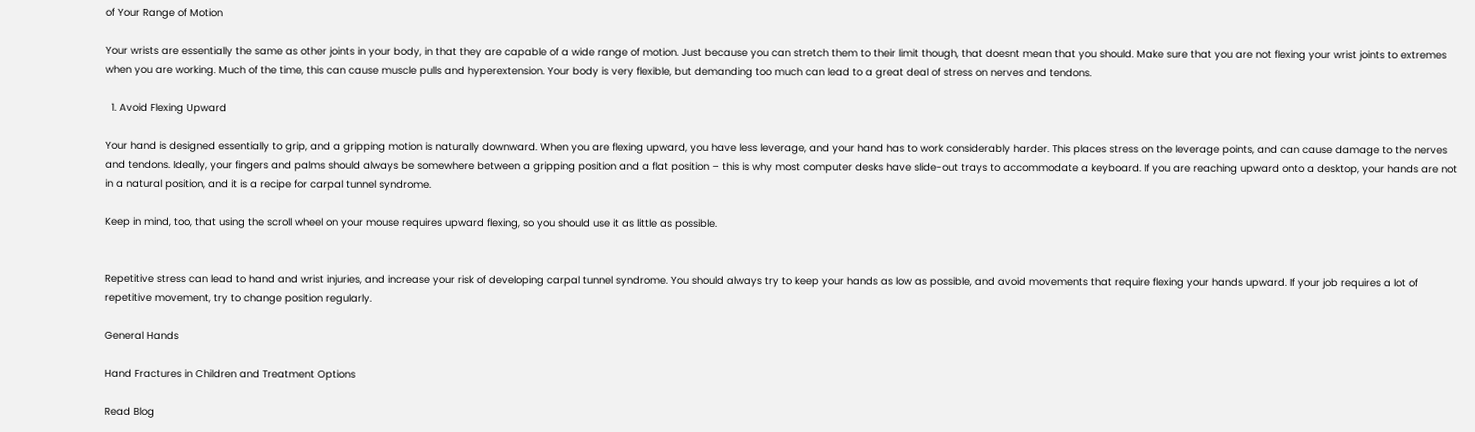of Your Range of Motion

Your wrists are essentially the same as other joints in your body, in that they are capable of a wide range of motion. Just because you can stretch them to their limit though, that doesnt mean that you should. Make sure that you are not flexing your wrist joints to extremes when you are working. Much of the time, this can cause muscle pulls and hyperextension. Your body is very flexible, but demanding too much can lead to a great deal of stress on nerves and tendons.

  1. Avoid Flexing Upward

Your hand is designed essentially to grip, and a gripping motion is naturally downward. When you are flexing upward, you have less leverage, and your hand has to work considerably harder. This places stress on the leverage points, and can cause damage to the nerves and tendons. Ideally, your fingers and palms should always be somewhere between a gripping position and a flat position – this is why most computer desks have slide-out trays to accommodate a keyboard. If you are reaching upward onto a desktop, your hands are not in a natural position, and it is a recipe for carpal tunnel syndrome.

Keep in mind, too, that using the scroll wheel on your mouse requires upward flexing, so you should use it as little as possible.


Repetitive stress can lead to hand and wrist injuries, and increase your risk of developing carpal tunnel syndrome. You should always try to keep your hands as low as possible, and avoid movements that require flexing your hands upward. If your job requires a lot of repetitive movement, try to change position regularly.

General Hands

Hand Fractures in Children and Treatment Options

Read Blog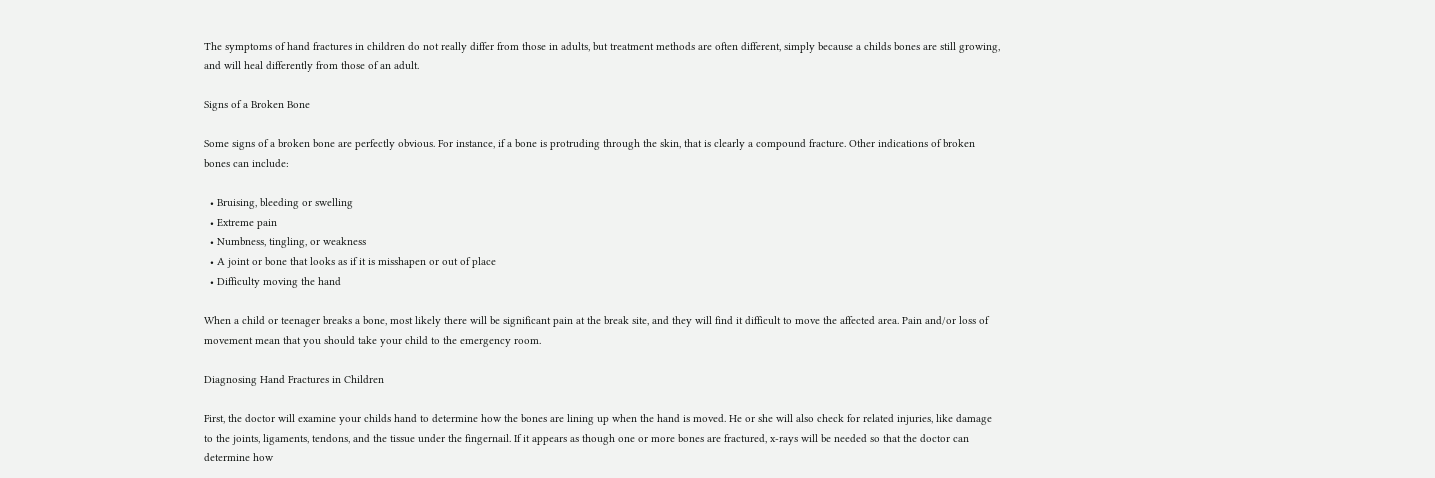The symptoms of hand fractures in children do not really differ from those in adults, but treatment methods are often different, simply because a childs bones are still growing, and will heal differently from those of an adult.

Signs of a Broken Bone

Some signs of a broken bone are perfectly obvious. For instance, if a bone is protruding through the skin, that is clearly a compound fracture. Other indications of broken bones can include:

  • Bruising, bleeding or swelling
  • Extreme pain
  • Numbness, tingling, or weakness
  • A joint or bone that looks as if it is misshapen or out of place
  • Difficulty moving the hand

When a child or teenager breaks a bone, most likely there will be significant pain at the break site, and they will find it difficult to move the affected area. Pain and/or loss of movement mean that you should take your child to the emergency room.

Diagnosing Hand Fractures in Children

First, the doctor will examine your childs hand to determine how the bones are lining up when the hand is moved. He or she will also check for related injuries, like damage to the joints, ligaments, tendons, and the tissue under the fingernail. If it appears as though one or more bones are fractured, x-rays will be needed so that the doctor can determine how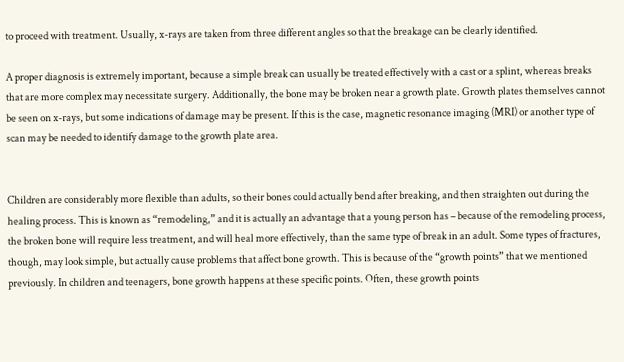to proceed with treatment. Usually, x-rays are taken from three different angles so that the breakage can be clearly identified.

A proper diagnosis is extremely important, because a simple break can usually be treated effectively with a cast or a splint, whereas breaks that are more complex may necessitate surgery. Additionally, the bone may be broken near a growth plate. Growth plates themselves cannot be seen on x-rays, but some indications of damage may be present. If this is the case, magnetic resonance imaging (MRI) or another type of scan may be needed to identify damage to the growth plate area.


Children are considerably more flexible than adults, so their bones could actually bend after breaking, and then straighten out during the healing process. This is known as “remodeling,” and it is actually an advantage that a young person has – because of the remodeling process, the broken bone will require less treatment, and will heal more effectively, than the same type of break in an adult. Some types of fractures, though, may look simple, but actually cause problems that affect bone growth. This is because of the “growth points” that we mentioned previously. In children and teenagers, bone growth happens at these specific points. Often, these growth points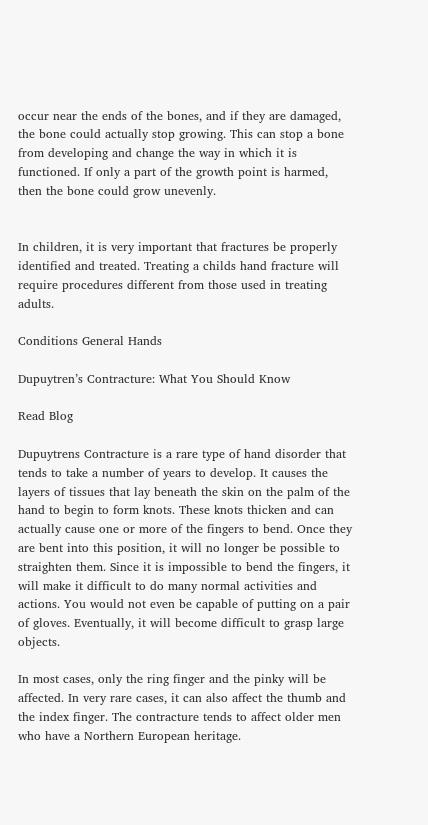occur near the ends of the bones, and if they are damaged, the bone could actually stop growing. This can stop a bone from developing and change the way in which it is functioned. If only a part of the growth point is harmed, then the bone could grow unevenly.


In children, it is very important that fractures be properly identified and treated. Treating a childs hand fracture will require procedures different from those used in treating adults.

Conditions General Hands

Dupuytren’s Contracture: What You Should Know

Read Blog

Dupuytrens Contracture is a rare type of hand disorder that tends to take a number of years to develop. It causes the layers of tissues that lay beneath the skin on the palm of the hand to begin to form knots. These knots thicken and can actually cause one or more of the fingers to bend. Once they are bent into this position, it will no longer be possible to straighten them. Since it is impossible to bend the fingers, it will make it difficult to do many normal activities and actions. You would not even be capable of putting on a pair of gloves. Eventually, it will become difficult to grasp large objects.

In most cases, only the ring finger and the pinky will be affected. In very rare cases, it can also affect the thumb and the index finger. The contracture tends to affect older men who have a Northern European heritage.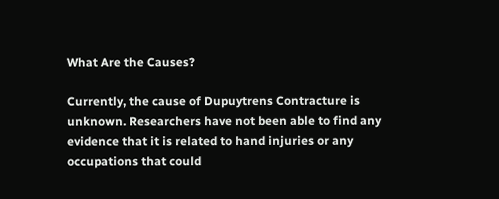What Are the Causes?

Currently, the cause of Dupuytrens Contracture is unknown. Researchers have not been able to find any evidence that it is related to hand injuries or any occupations that could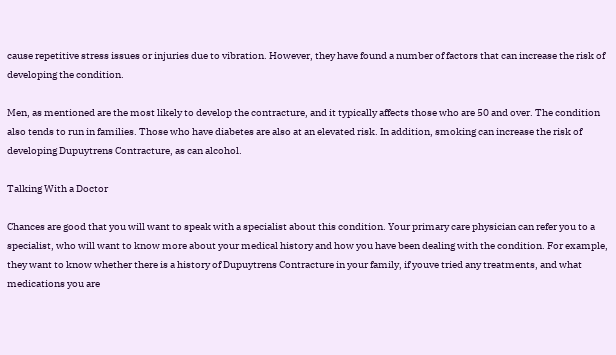cause repetitive stress issues or injuries due to vibration. However, they have found a number of factors that can increase the risk of developing the condition.

Men, as mentioned are the most likely to develop the contracture, and it typically affects those who are 50 and over. The condition also tends to run in families. Those who have diabetes are also at an elevated risk. In addition, smoking can increase the risk of developing Dupuytrens Contracture, as can alcohol.

Talking With a Doctor

Chances are good that you will want to speak with a specialist about this condition. Your primary care physician can refer you to a specialist, who will want to know more about your medical history and how you have been dealing with the condition. For example, they want to know whether there is a history of Dupuytrens Contracture in your family, if youve tried any treatments, and what medications you are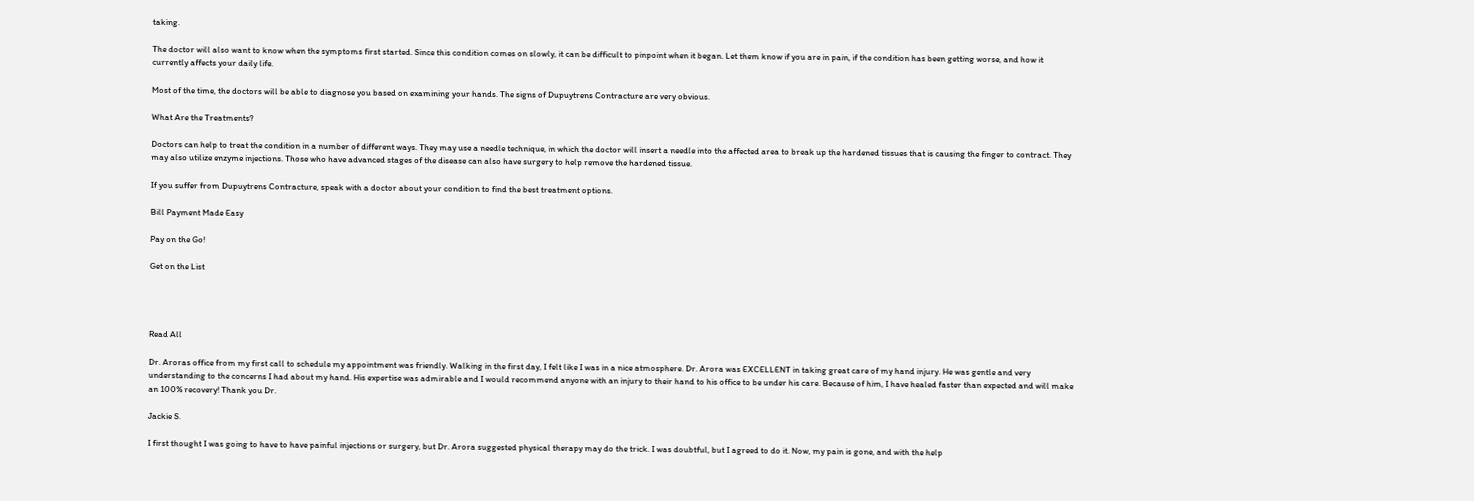taking.

The doctor will also want to know when the symptoms first started. Since this condition comes on slowly, it can be difficult to pinpoint when it began. Let them know if you are in pain, if the condition has been getting worse, and how it currently affects your daily life.

Most of the time, the doctors will be able to diagnose you based on examining your hands. The signs of Dupuytrens Contracture are very obvious.

What Are the Treatments?

Doctors can help to treat the condition in a number of different ways. They may use a needle technique, in which the doctor will insert a needle into the affected area to break up the hardened tissues that is causing the finger to contract. They may also utilize enzyme injections. Those who have advanced stages of the disease can also have surgery to help remove the hardened tissue.

If you suffer from Dupuytrens Contracture, speak with a doctor about your condition to find the best treatment options.

Bill Payment Made Easy

Pay on the Go!

Get on the List




Read All

Dr. Aroras office from my first call to schedule my appointment was friendly. Walking in the first day, I felt like I was in a nice atmosphere. Dr. Arora was EXCELLENT in taking great care of my hand injury. He was gentle and very understanding to the concerns I had about my hand. His expertise was admirable and I would recommend anyone with an injury to their hand to his office to be under his care. Because of him, I have healed faster than expected and will make an 100% recovery! Thank you Dr.

Jackie S.

I first thought I was going to have to have painful injections or surgery, but Dr. Arora suggested physical therapy may do the trick. I was doubtful, but I agreed to do it. Now, my pain is gone, and with the help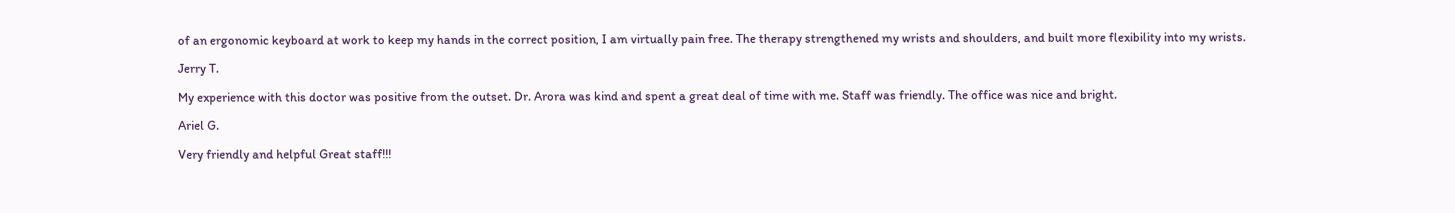of an ergonomic keyboard at work to keep my hands in the correct position, I am virtually pain free. The therapy strengthened my wrists and shoulders, and built more flexibility into my wrists.

Jerry T.

My experience with this doctor was positive from the outset. Dr. Arora was kind and spent a great deal of time with me. Staff was friendly. The office was nice and bright.

Ariel G.

Very friendly and helpful Great staff!!!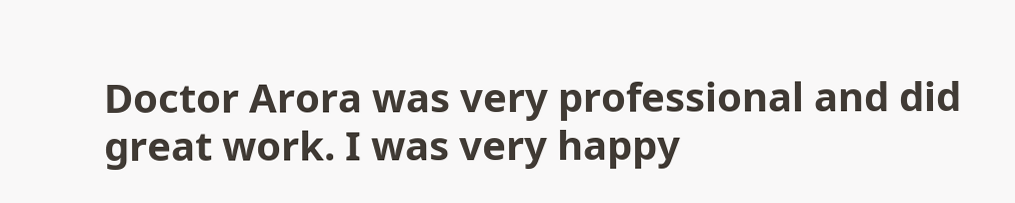Doctor Arora was very professional and did great work. I was very happy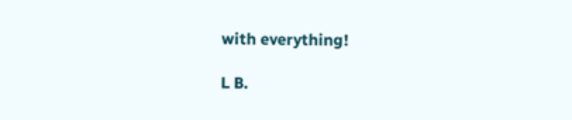with everything!

L B.